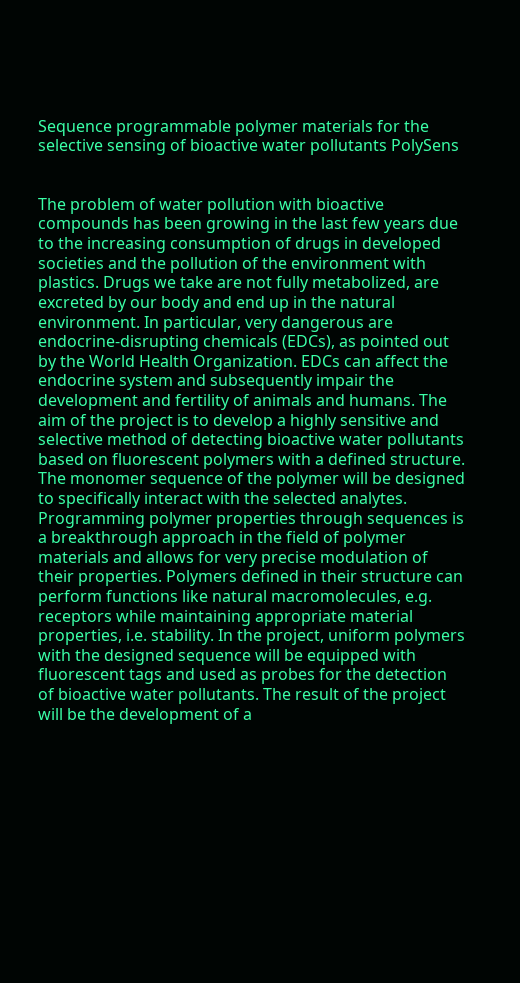Sequence programmable polymer materials for the selective sensing of bioactive water pollutants PolySens


The problem of water pollution with bioactive compounds has been growing in the last few years due to the increasing consumption of drugs in developed societies and the pollution of the environment with plastics. Drugs we take are not fully metabolized, are excreted by our body and end up in the natural environment. In particular, very dangerous are endocrine-disrupting chemicals (EDCs), as pointed out by the World Health Organization. EDCs can affect the endocrine system and subsequently impair the development and fertility of animals and humans. The aim of the project is to develop a highly sensitive and selective method of detecting bioactive water pollutants based on fluorescent polymers with a defined structure. The monomer sequence of the polymer will be designed to specifically interact with the selected analytes. Programming polymer properties through sequences is a breakthrough approach in the field of polymer materials and allows for very precise modulation of their properties. Polymers defined in their structure can perform functions like natural macromolecules, e.g. receptors while maintaining appropriate material properties, i.e. stability. In the project, uniform polymers with the designed sequence will be equipped with fluorescent tags and used as probes for the detection of bioactive water pollutants. The result of the project will be the development of a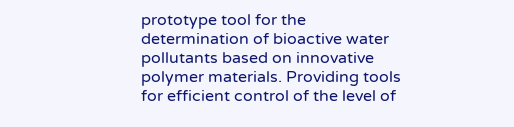prototype tool for the determination of bioactive water pollutants based on innovative polymer materials. Providing tools for efficient control of the level of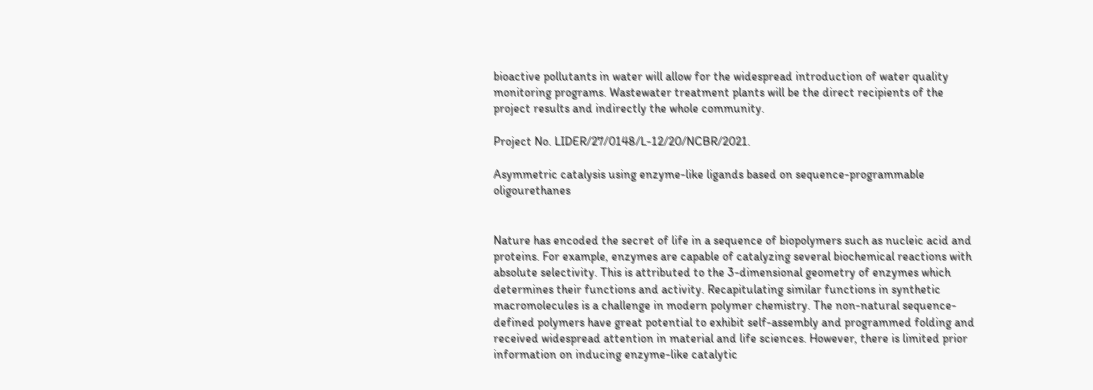bioactive pollutants in water will allow for the widespread introduction of water quality monitoring programs. Wastewater treatment plants will be the direct recipients of the project results and indirectly the whole community.

Project No. LIDER/27/0148/L-12/20/NCBR/2021.

Asymmetric catalysis using enzyme-like ligands based on sequence-programmable oligourethanes


Nature has encoded the secret of life in a sequence of biopolymers such as nucleic acid and proteins. For example, enzymes are capable of catalyzing several biochemical reactions with absolute selectivity. This is attributed to the 3-dimensional geometry of enzymes which determines their functions and activity. Recapitulating similar functions in synthetic macromolecules is a challenge in modern polymer chemistry. The non-natural sequence-defined polymers have great potential to exhibit self-assembly and programmed folding and received widespread attention in material and life sciences. However, there is limited prior information on inducing enzyme-like catalytic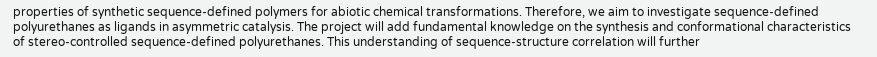properties of synthetic sequence-defined polymers for abiotic chemical transformations. Therefore, we aim to investigate sequence-defined polyurethanes as ligands in asymmetric catalysis. The project will add fundamental knowledge on the synthesis and conformational characteristics of stereo-controlled sequence-defined polyurethanes. This understanding of sequence-structure correlation will further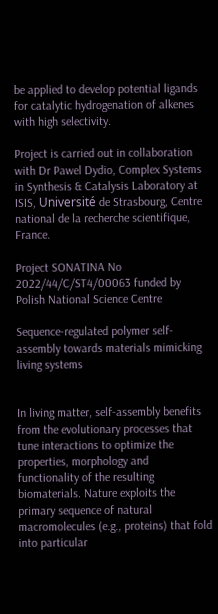be applied to develop potential ligands for catalytic hydrogenation of alkenes with high selectivity.

Project is carried out in collaboration with Dr Pawel Dydio, Complex Systems in Synthesis & Catalysis Laboratory at ISIS, Université de Strasbourg, Centre national de la recherche scientifique, France.

Project SONATINA No 2022/44/C/ST4/00063 funded by Polish National Science Centre

Sequence-regulated polymer self-assembly towards materials mimicking living systems


In living matter, self-assembly benefits from the evolutionary processes that tune interactions to optimize the properties, morphology and functionality of the resulting biomaterials. Nature exploits the primary sequence of natural macromolecules (e.g., proteins) that fold into particular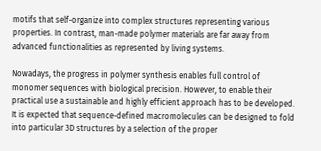motifs that self-organize into complex structures representing various properties. In contrast, man-made polymer materials are far away from advanced functionalities as represented by living systems.

Nowadays, the progress in polymer synthesis enables full control of monomer sequences with biological precision. However, to enable their practical use a sustainable and highly efficient approach has to be developed. It is expected that sequence-defined macromolecules can be designed to fold into particular 3D structures by a selection of the proper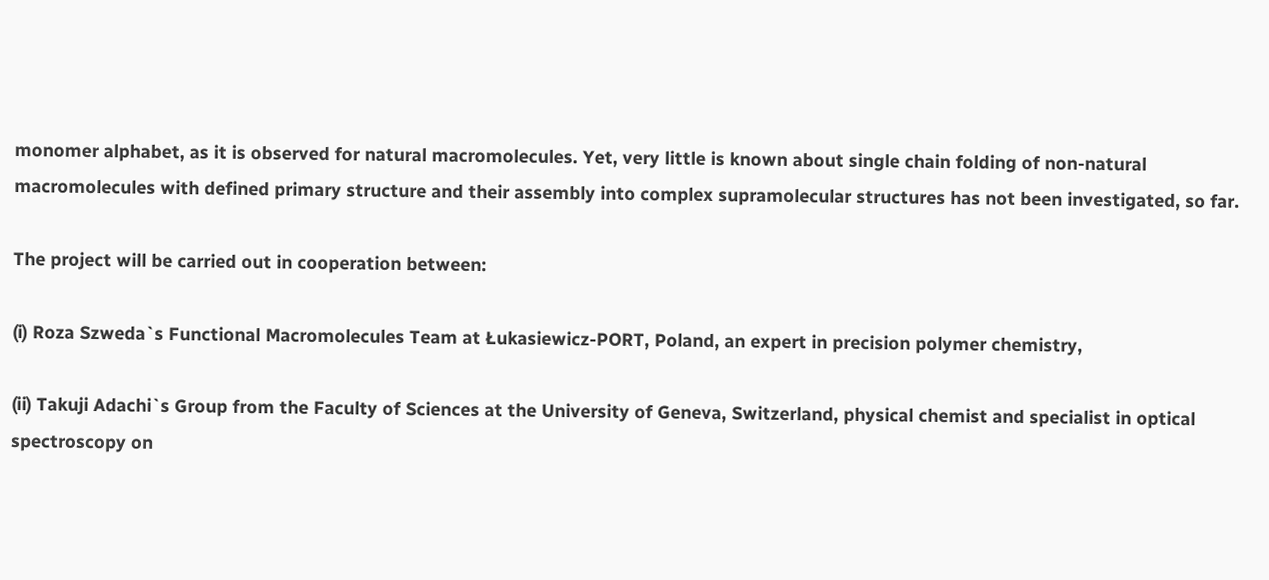monomer alphabet, as it is observed for natural macromolecules. Yet, very little is known about single chain folding of non-natural macromolecules with defined primary structure and their assembly into complex supramolecular structures has not been investigated, so far.

The project will be carried out in cooperation between:

(i) Roza Szweda`s Functional Macromolecules Team at Łukasiewicz-PORT, Poland, an expert in precision polymer chemistry,

(ii) Takuji Adachi`s Group from the Faculty of Sciences at the University of Geneva, Switzerland, physical chemist and specialist in optical spectroscopy on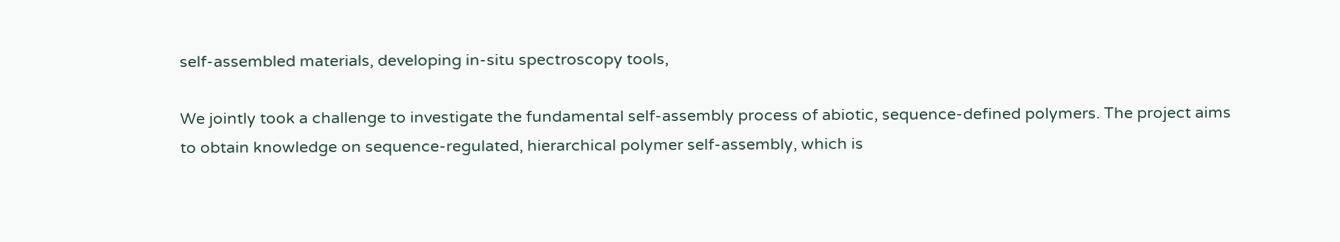self-assembled materials, developing in-situ spectroscopy tools,

We jointly took a challenge to investigate the fundamental self-assembly process of abiotic, sequence-defined polymers. The project aims to obtain knowledge on sequence-regulated, hierarchical polymer self-assembly, which is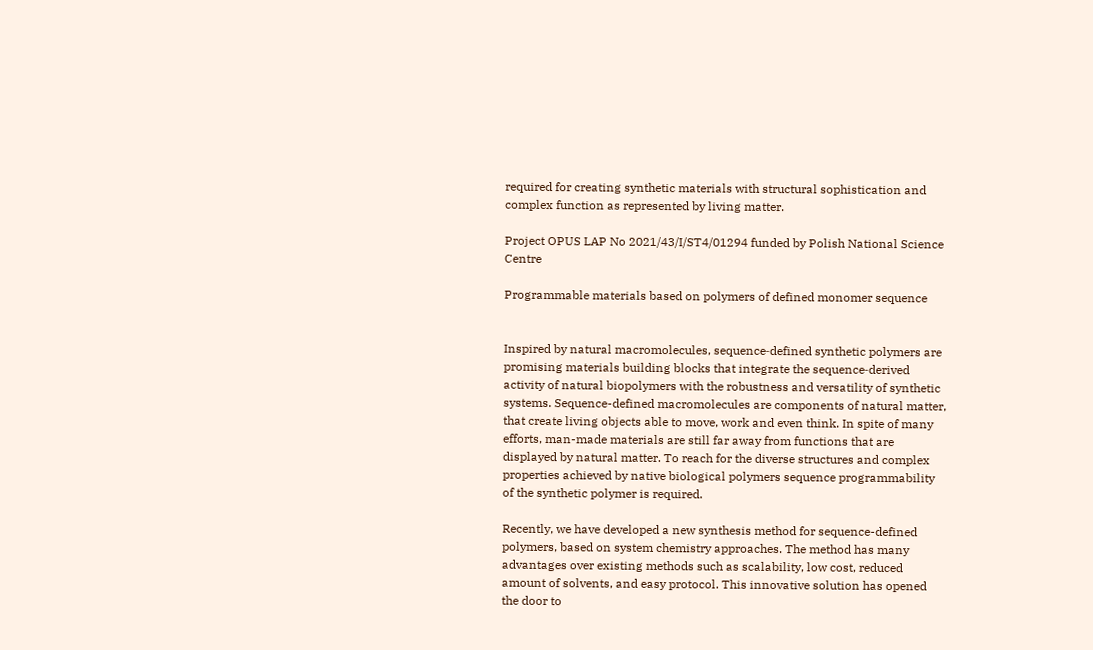required for creating synthetic materials with structural sophistication and complex function as represented by living matter.

Project OPUS LAP No 2021/43/I/ST4/01294 funded by Polish National Science Centre

Programmable materials based on polymers of defined monomer sequence


Inspired by natural macromolecules, sequence‐defined synthetic polymers are promising materials building blocks that integrate the sequence‐derived activity of natural biopolymers with the robustness and versatility of synthetic systems. Sequence-defined macromolecules are components of natural matter, that create living objects able to move, work and even think. In spite of many efforts, man-made materials are still far away from functions that are displayed by natural matter. To reach for the diverse structures and complex properties achieved by native biological polymers sequence programmability of the synthetic polymer is required.

Recently, we have developed a new synthesis method for sequence-defined polymers, based on system chemistry approaches. The method has many advantages over existing methods such as scalability, low cost, reduced amount of solvents, and easy protocol. This innovative solution has opened the door to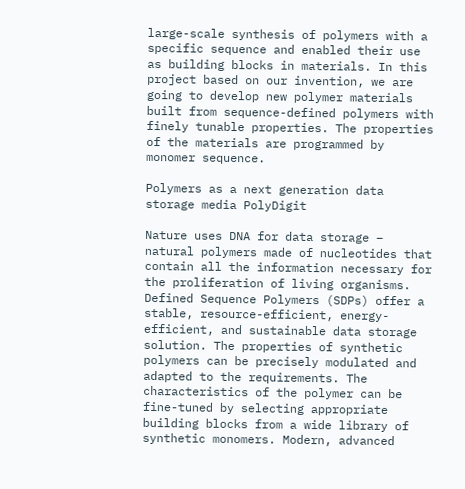large-scale synthesis of polymers with a specific sequence and enabled their use as building blocks in materials. In this project based on our invention, we are going to develop new polymer materials built from sequence-defined polymers with finely tunable properties. The properties of the materials are programmed by monomer sequence.

Polymers as a next generation data storage media PolyDigit

Nature uses DNA for data storage – natural polymers made of nucleotides that contain all the information necessary for the proliferation of living organisms. Defined Sequence Polymers (SDPs) offer a stable, resource-efficient, energy-efficient, and sustainable data storage solution. The properties of synthetic polymers can be precisely modulated and adapted to the requirements. The characteristics of the polymer can be fine-tuned by selecting appropriate building blocks from a wide library of synthetic monomers. Modern, advanced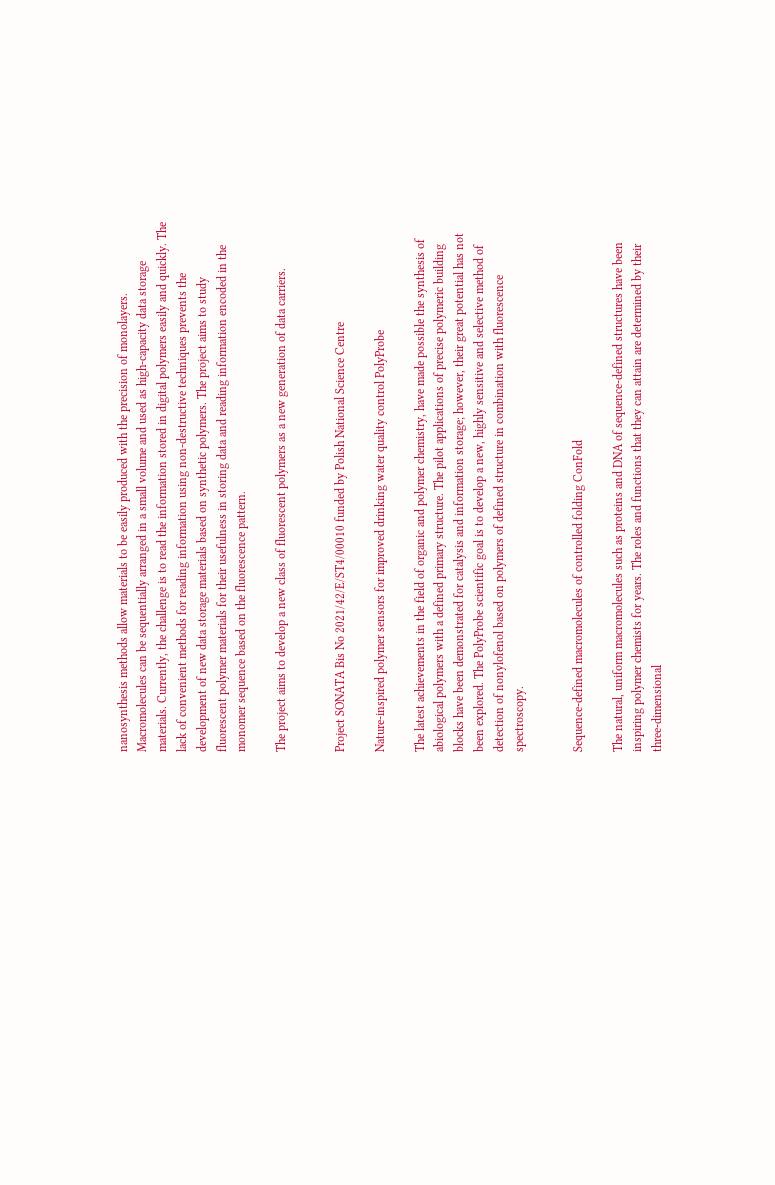nanosynthesis methods allow materials to be easily produced with the precision of monolayers. Macromolecules can be sequentially arranged in a small volume and used as high-capacity data storage materials. Currently, the challenge is to read the information stored in digital polymers easily and quickly. The lack of convenient methods for reading information using non-destructive techniques prevents the development of new data storage materials based on synthetic polymers. The project aims to study fluorescent polymer materials for their usefulness in storing data and reading information encoded in the monomer sequence based on the fluorescence pattern.

The project aims to develop a new class of fluorescent polymers as a new generation of data carriers.


Project SONATA Bis No 2021/42/E/ST4/00010 funded by Polish National Science Centre

Nature-inspired polymer sensors for improved drinking water quality control PolyProbe

The latest achievements in the field of organic and polymer chemistry, have made possible the synthesis of abiological polymers with a defined primary structure. The pilot applications of precise polymeric building blocks have been demonstrated for catalysis and information storage; however, their great potential has not been explored. The PolyProbe scientific goal is to develop a new, highly sensitive and selective method of detection of nonylofenol based on polymers of defined structure in combination with fluorescence spectroscopy.


Sequence-defined macromolecules of controlled folding ConFold

The natural, uniform macromolecules such as proteins and DNA of sequence-defined structures have been inspiring polymer chemists for years. The roles and functions that they can attain are determined by their three-dimensional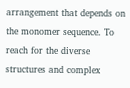arrangement that depends on the monomer sequence. To reach for the diverse structures and complex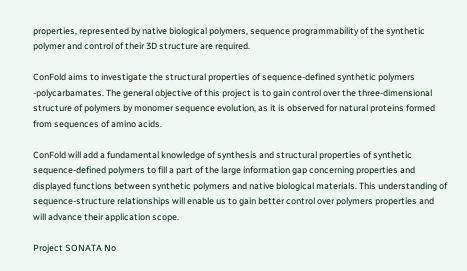properties, represented by native biological polymers, sequence programmability of the synthetic polymer and control of their 3D structure are required.

ConFold aims to investigate the structural properties of sequence-defined synthetic polymers -polycarbamates. The general objective of this project is to gain control over the three-dimensional structure of polymers by monomer sequence evolution, as it is observed for natural proteins formed from sequences of amino acids.

ConFold will add a fundamental knowledge of synthesis and structural properties of synthetic sequence-defined polymers to fill a part of the large information gap concerning properties and displayed functions between synthetic polymers and native biological materials. This understanding of sequence-structure relationships will enable us to gain better control over polymers properties and will advance their application scope.

Project SONATA No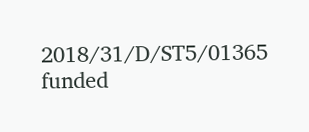2018/31/D/ST5/01365 funded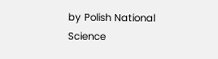by Polish National Science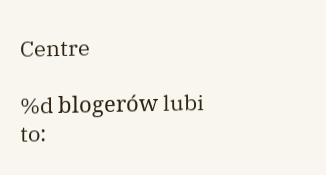Centre

%d blogerów lubi to: